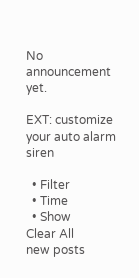No announcement yet.

EXT: customize your auto alarm siren

  • Filter
  • Time
  • Show
Clear All
new posts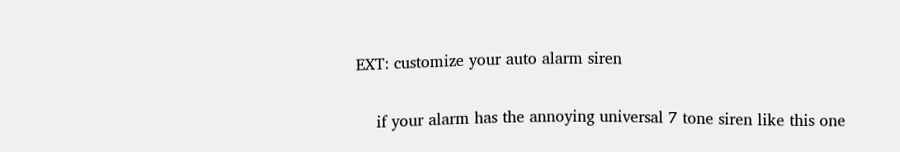EXT: customize your auto alarm siren

    if your alarm has the annoying universal 7 tone siren like this one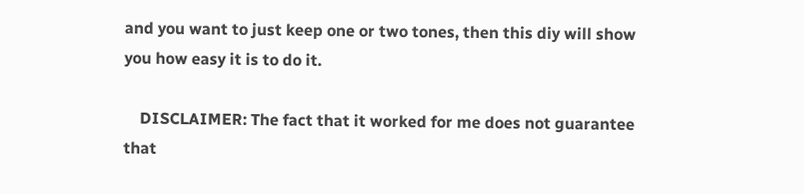and you want to just keep one or two tones, then this diy will show you how easy it is to do it.

    DISCLAIMER: The fact that it worked for me does not guarantee that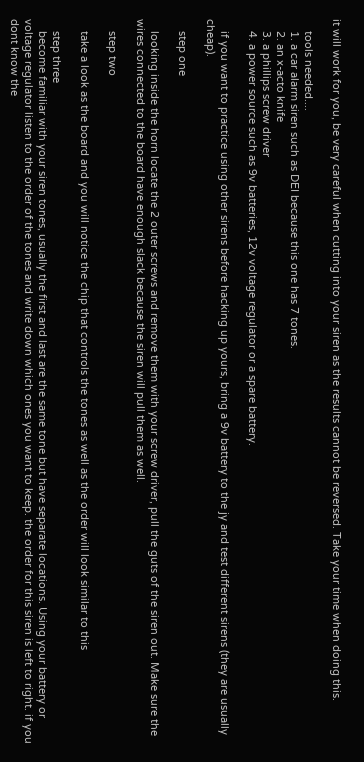it will work for you, be very careful when cutting into your siren as the results cannot be reversed. Take your time when doing this.

    tools needed....
    1. a car alarm siren such as DEI because this one has 7 tones.
    2. an x-acto knife
    3. a phillips screw driver
    4. a power source such as 9v batteries, 12v voltage regulator or a spare battery.

    if you want to practice using other sirens before hacking up yours, bring a 9v battery to the jy and test different sirens (they are usually cheap).

    step one

    looking inside the horn locate the 2 outer screws and remove them with your screw driver, pull the guts of the siren out. Make sure the wires connected to the board have enough slack because the siren will pull them as well.

    step two

    take a look as the board and you will notice the chip that controls the tones as well as the order will look similar to this

    step three
    become familiar with your siren tones, usually the first and last are the same tone but have separate locations. Using your battery or voltage regulator listen to the order of the tones and write down which ones you want to keep. the order for this siren is left to right. if you dont know the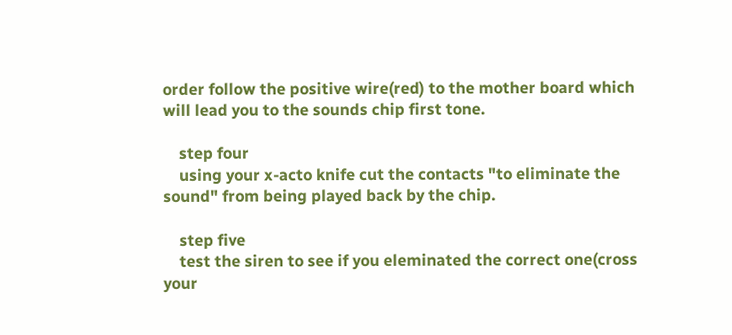order follow the positive wire(red) to the mother board which will lead you to the sounds chip first tone.

    step four
    using your x-acto knife cut the contacts "to eliminate the sound" from being played back by the chip.

    step five
    test the siren to see if you eleminated the correct one(cross your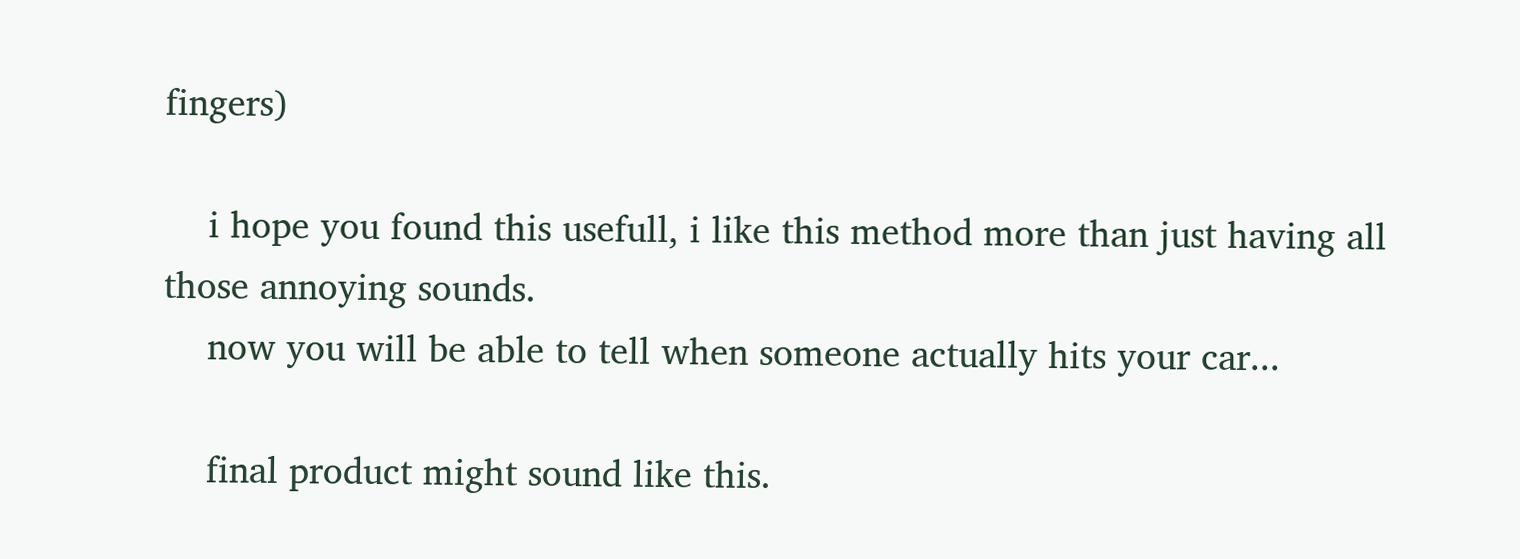fingers)

    i hope you found this usefull, i like this method more than just having all those annoying sounds.
    now you will be able to tell when someone actually hits your car...

    final product might sound like this.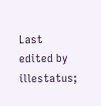Last edited by illestatus;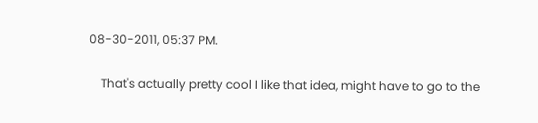08-30-2011, 05:37 PM.

    That's actually pretty cool I like that idea, might have to go to the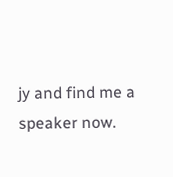jy and find me a speaker now.